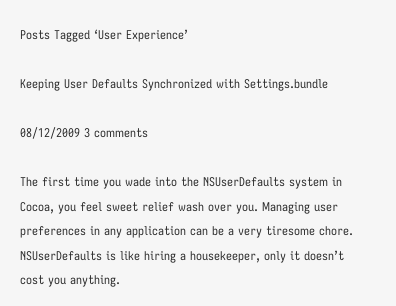Posts Tagged ‘User Experience’

Keeping User Defaults Synchronized with Settings.bundle

08/12/2009 3 comments

The first time you wade into the NSUserDefaults system in Cocoa, you feel sweet relief wash over you. Managing user preferences in any application can be a very tiresome chore. NSUserDefaults is like hiring a housekeeper, only it doesn’t cost you anything.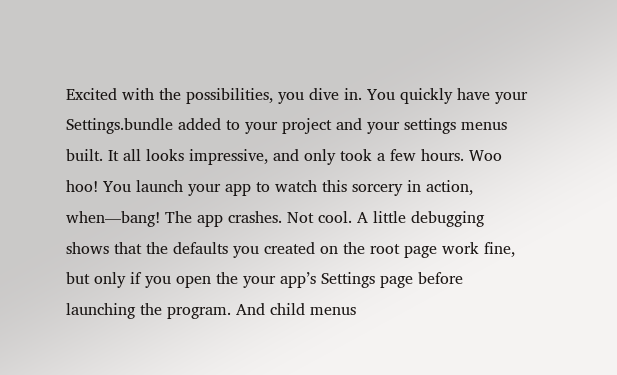Excited with the possibilities, you dive in. You quickly have your Settings.bundle added to your project and your settings menus built. It all looks impressive, and only took a few hours. Woo hoo! You launch your app to watch this sorcery in action, when—bang! The app crashes. Not cool. A little debugging shows that the defaults you created on the root page work fine, but only if you open the your app’s Settings page before launching the program. And child menus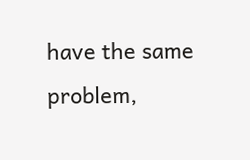have the same problem,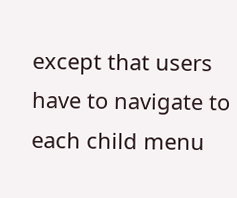except that users have to navigate to each child menu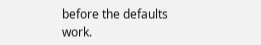before the defaults work.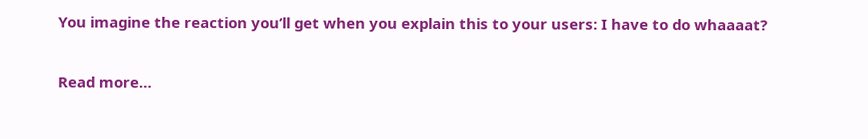You imagine the reaction you’ll get when you explain this to your users: I have to do whaaaat?

Read more…